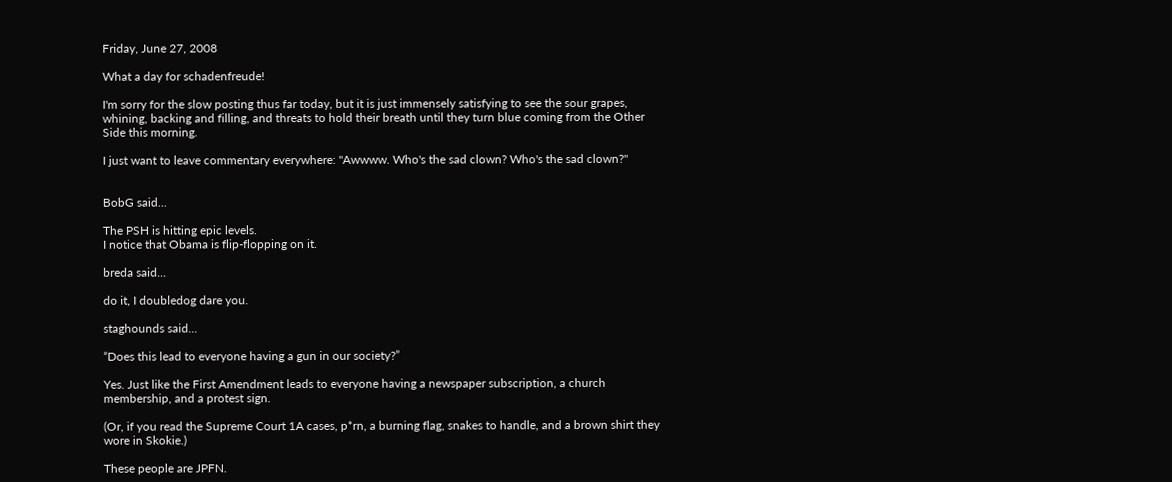Friday, June 27, 2008

What a day for schadenfreude!

I'm sorry for the slow posting thus far today, but it is just immensely satisfying to see the sour grapes, whining, backing and filling, and threats to hold their breath until they turn blue coming from the Other Side this morning.

I just want to leave commentary everywhere: "Awwww. Who's the sad clown? Who's the sad clown?"


BobG said...

The PSH is hitting epic levels.
I notice that Obama is flip-flopping on it.

breda said...

do it, I doubledog dare you.

staghounds said...

“Does this lead to everyone having a gun in our society?”

Yes. Just like the First Amendment leads to everyone having a newspaper subscription, a church membership, and a protest sign.

(Or, if you read the Supreme Court 1A cases, p*rn, a burning flag, snakes to handle, and a brown shirt they wore in Skokie.)

These people are JPFN.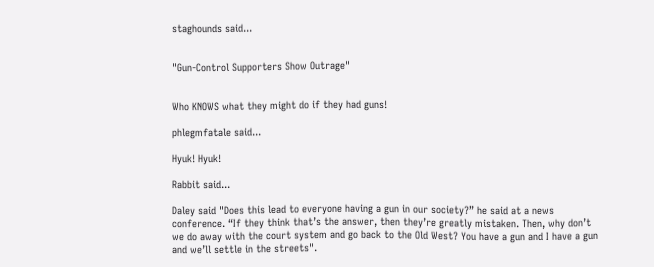staghounds said...


"Gun-Control Supporters Show Outrage"


Who KNOWS what they might do if they had guns!

phlegmfatale said...

Hyuk! Hyuk!

Rabbit said...

Daley said "Does this lead to everyone having a gun in our society?” he said at a news conference. “If they think that’s the answer, then they’re greatly mistaken. Then, why don’t we do away with the court system and go back to the Old West? You have a gun and I have a gun and we’ll settle in the streets".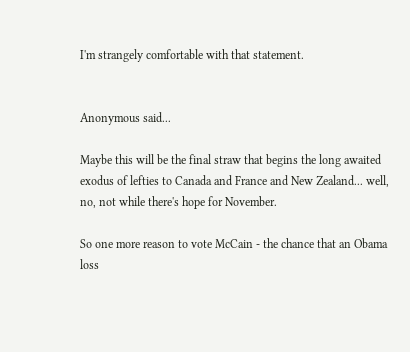I'm strangely comfortable with that statement.


Anonymous said...

Maybe this will be the final straw that begins the long awaited exodus of lefties to Canada and France and New Zealand... well, no, not while there's hope for November.

So one more reason to vote McCain - the chance that an Obama loss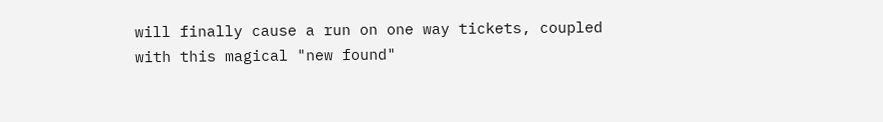will finally cause a run on one way tickets, coupled with this magical "new found"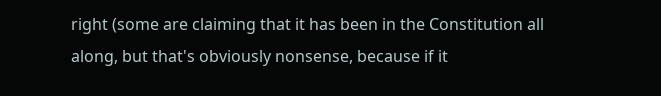right (some are claiming that it has been in the Constitution all along, but that's obviously nonsense, because if it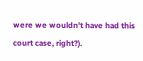were we wouldn't have had this court case, right?).